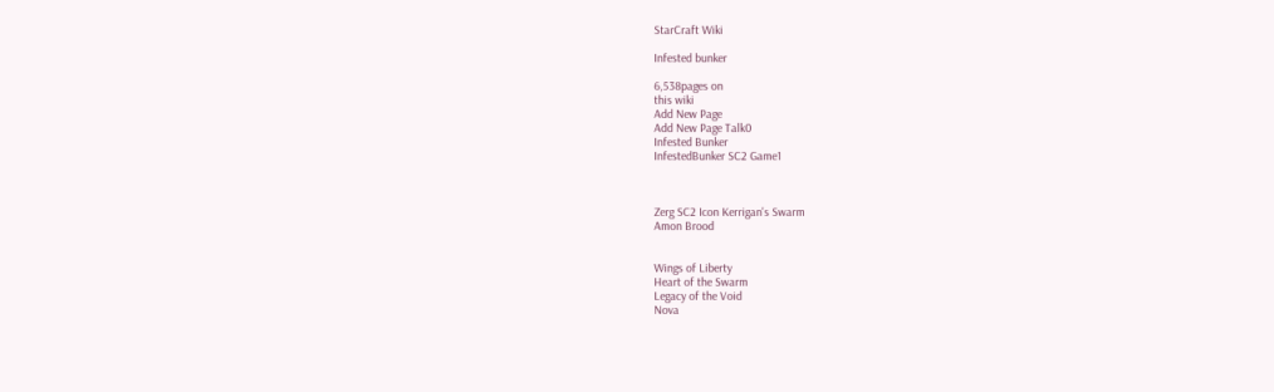StarCraft Wiki

Infested bunker

6,538pages on
this wiki
Add New Page
Add New Page Talk0
Infested Bunker
InfestedBunker SC2 Game1



Zerg SC2 Icon Kerrigan's Swarm
Amon Brood


Wings of Liberty
Heart of the Swarm
Legacy of the Void
Nova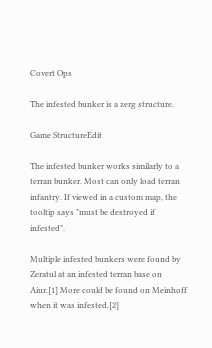Covert Ops

The infested bunker is a zerg structure.

Game StructureEdit

The infested bunker works similarly to a terran bunker. Most can only load terran infantry. If viewed in a custom map, the tooltip says "must be destroyed if infested".

Multiple infested bunkers were found by Zeratul at an infested terran base on Aiur.[1] More could be found on Meinhoff when it was infested.[2]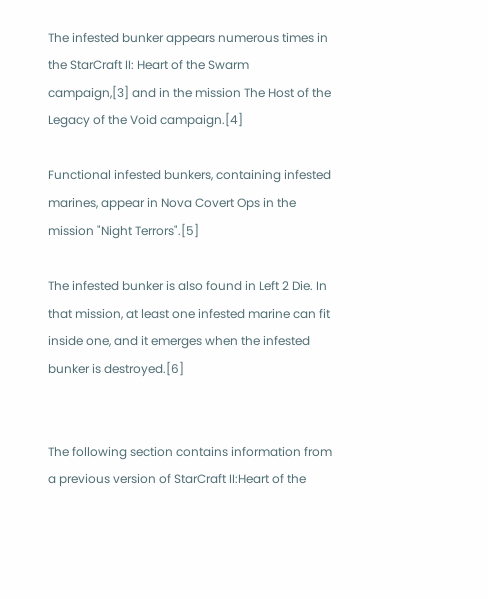The infested bunker appears numerous times in the StarCraft II: Heart of the Swarm campaign,[3] and in the mission The Host of the Legacy of the Void campaign.[4]

Functional infested bunkers, containing infested marines, appear in Nova Covert Ops in the mission "Night Terrors".[5]

The infested bunker is also found in Left 2 Die. In that mission, at least one infested marine can fit inside one, and it emerges when the infested bunker is destroyed.[6]


The following section contains information from a previous version of StarCraft II:Heart of the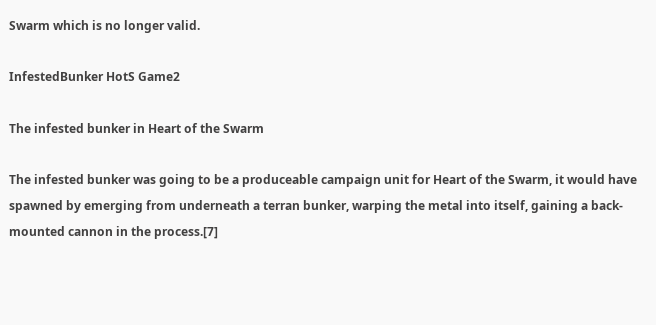Swarm which is no longer valid.

InfestedBunker HotS Game2

The infested bunker in Heart of the Swarm

The infested bunker was going to be a produceable campaign unit for Heart of the Swarm, it would have spawned by emerging from underneath a terran bunker, warping the metal into itself, gaining a back-mounted cannon in the process.[7]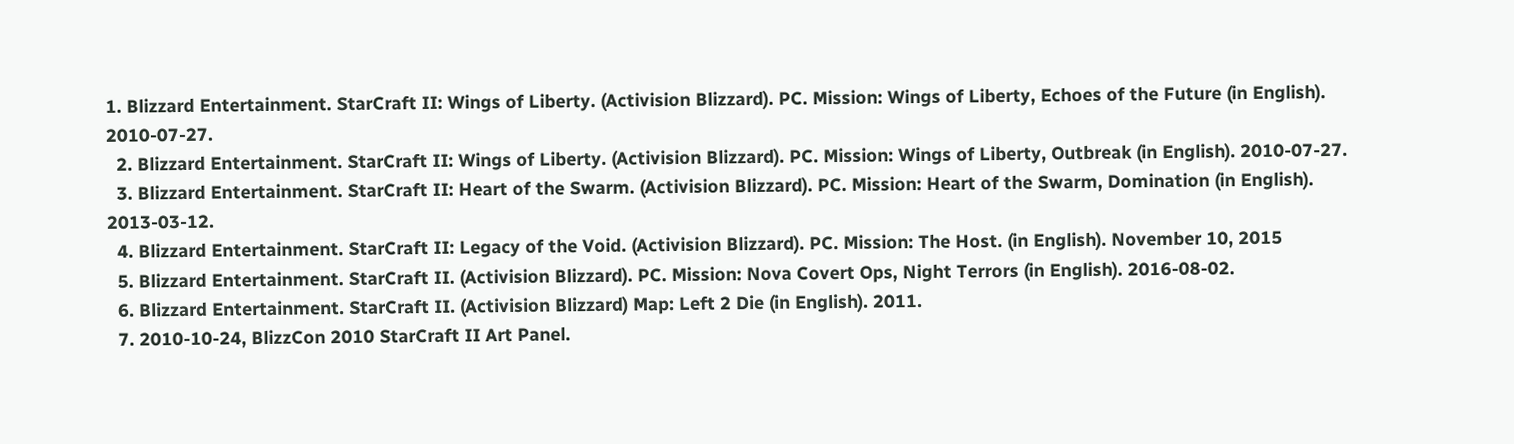1. Blizzard Entertainment. StarCraft II: Wings of Liberty. (Activision Blizzard). PC. Mission: Wings of Liberty, Echoes of the Future (in English). 2010-07-27.
  2. Blizzard Entertainment. StarCraft II: Wings of Liberty. (Activision Blizzard). PC. Mission: Wings of Liberty, Outbreak (in English). 2010-07-27.
  3. Blizzard Entertainment. StarCraft II: Heart of the Swarm. (Activision Blizzard). PC. Mission: Heart of the Swarm, Domination (in English). 2013-03-12.
  4. Blizzard Entertainment. StarCraft II: Legacy of the Void. (Activision Blizzard). PC. Mission: The Host. (in English). November 10, 2015
  5. Blizzard Entertainment. StarCraft II. (Activision Blizzard). PC. Mission: Nova Covert Ops, Night Terrors (in English). 2016-08-02.
  6. Blizzard Entertainment. StarCraft II. (Activision Blizzard) Map: Left 2 Die (in English). 2011.
  7. 2010-10-24, BlizzCon 2010 StarCraft II Art Panel.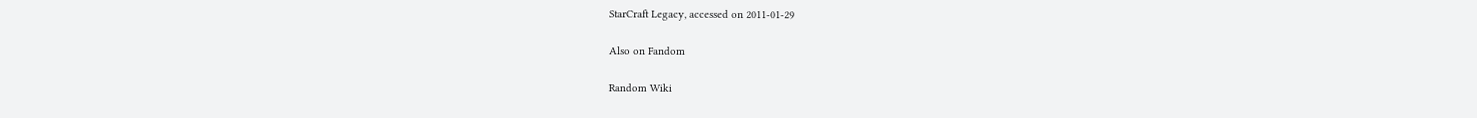StarCraft Legacy, accessed on 2011-01-29

Also on Fandom

Random Wiki